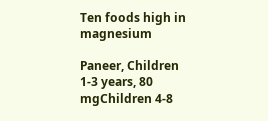Ten foods high in magnesium

Paneer, Children 1-3 years, 80 mgChildren 4-8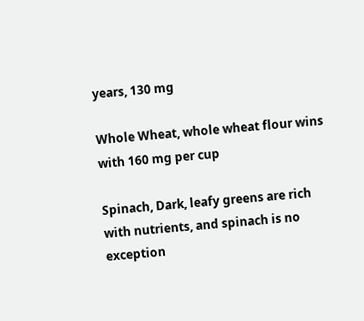years, 130 mg

Whole Wheat, whole wheat flour wins with 160 mg per cup

Spinach, Dark, leafy greens are rich with nutrients, and spinach is no exception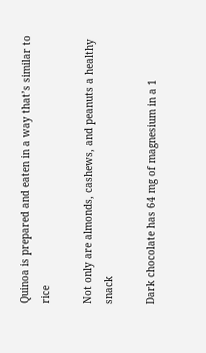Quinoa is prepared and eaten in a way that’s similar to rice

Not only are almonds, cashews, and peanuts a healthy snack

Dark chocolate has 64 mg of magnesium in a 1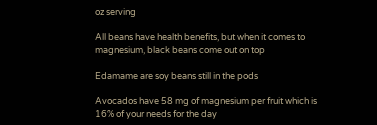oz serving

All beans have health benefits, but when it comes to magnesium, black beans come out on top

Edamame are soy beans still in the pods

Avocados have 58 mg of magnesium per fruit which is 16% of your needs for the day